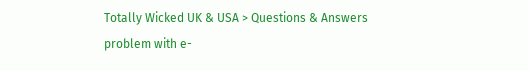Totally Wicked UK & USA > Questions & Answers
problem with e-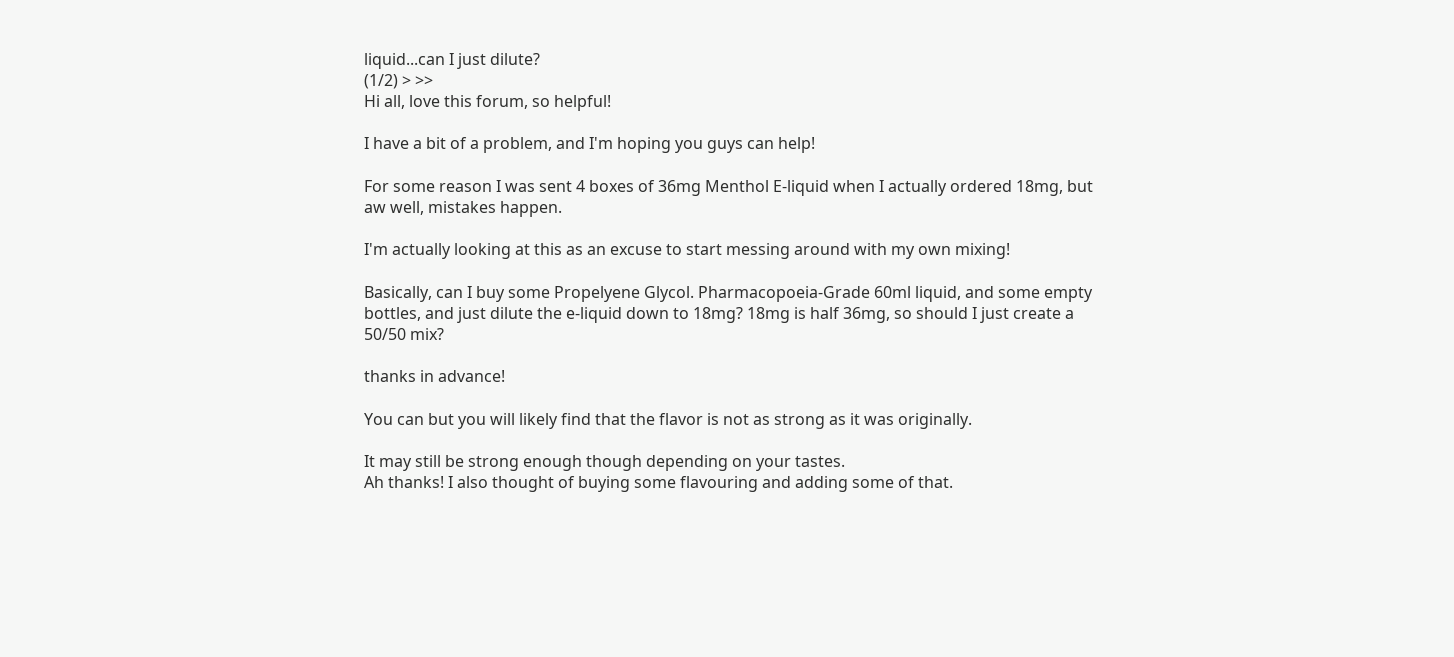liquid...can I just dilute?
(1/2) > >>
Hi all, love this forum, so helpful!

I have a bit of a problem, and I'm hoping you guys can help!

For some reason I was sent 4 boxes of 36mg Menthol E-liquid when I actually ordered 18mg, but aw well, mistakes happen.

I'm actually looking at this as an excuse to start messing around with my own mixing!

Basically, can I buy some Propelyene Glycol. Pharmacopoeia-Grade 60ml liquid, and some empty bottles, and just dilute the e-liquid down to 18mg? 18mg is half 36mg, so should I just create a 50/50 mix?

thanks in advance!

You can but you will likely find that the flavor is not as strong as it was originally.

It may still be strong enough though depending on your tastes.
Ah thanks! I also thought of buying some flavouring and adding some of that.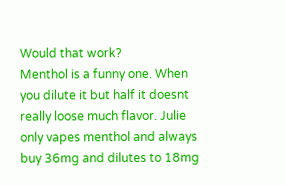Would that work?
Menthol is a funny one. When you dilute it but half it doesnt really loose much flavor. Julie only vapes menthol and always buy 36mg and dilutes to 18mg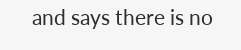and says there is no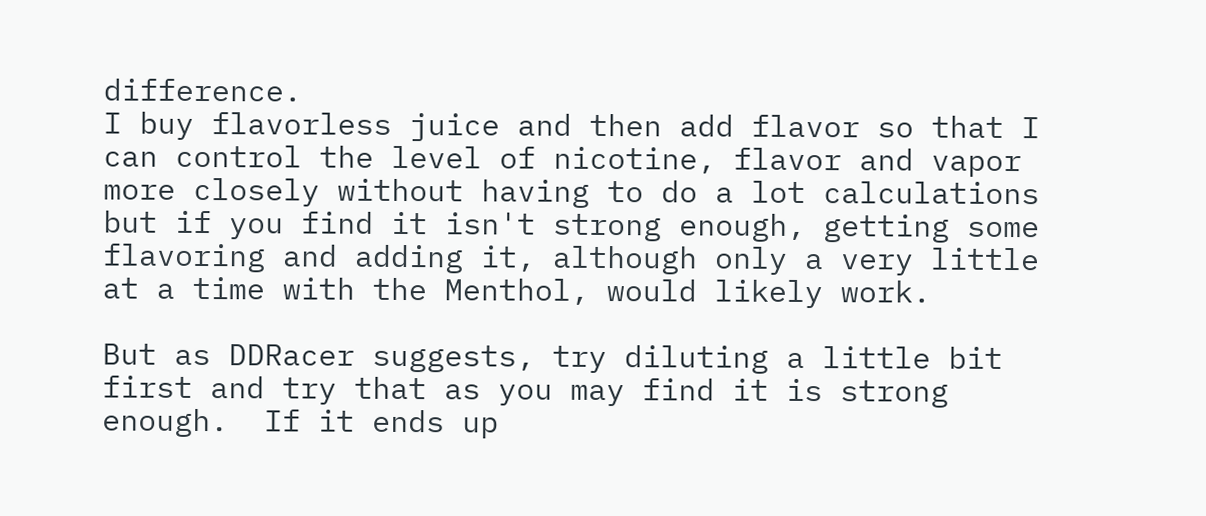difference.
I buy flavorless juice and then add flavor so that I can control the level of nicotine, flavor and vapor more closely without having to do a lot calculations but if you find it isn't strong enough, getting some flavoring and adding it, although only a very little at a time with the Menthol, would likely work.

But as DDRacer suggests, try diluting a little bit first and try that as you may find it is strong enough.  If it ends up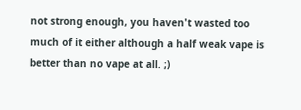not strong enough, you haven't wasted too much of it either although a half weak vape is better than no vape at all. ;)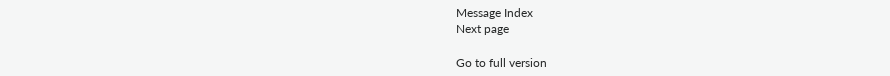Message Index
Next page

Go to full version